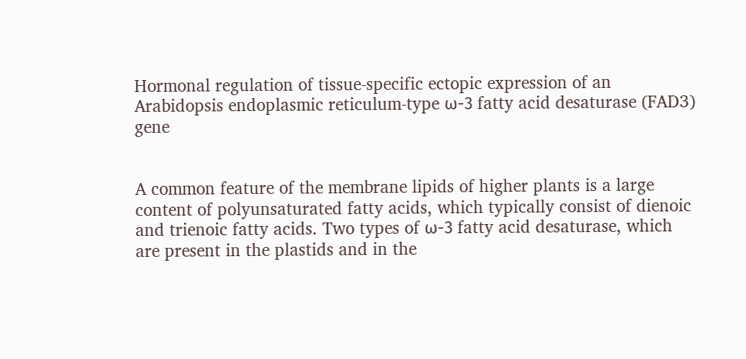Hormonal regulation of tissue-specific ectopic expression of an Arabidopsis endoplasmic reticulum-type ω-3 fatty acid desaturase (FAD3) gene


A common feature of the membrane lipids of higher plants is a large content of polyunsaturated fatty acids, which typically consist of dienoic and trienoic fatty acids. Two types of ω-3 fatty acid desaturase, which are present in the plastids and in the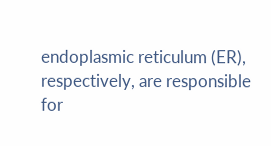endoplasmic reticulum (ER), respectively, are responsible for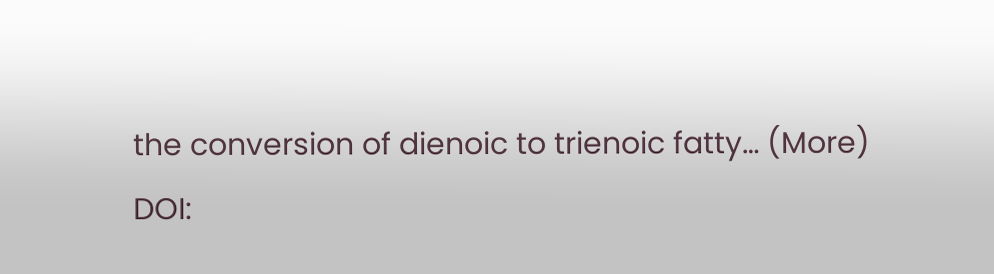the conversion of dienoic to trienoic fatty… (More)
DOI: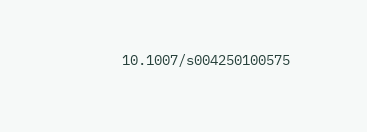10.1007/s004250100575